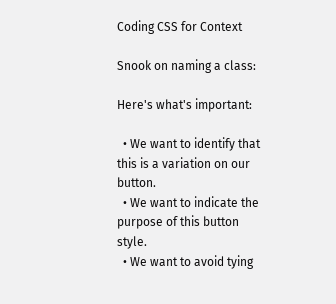Coding CSS for Context

Snook on naming a class:

Here's what's important:

  • We want to identify that this is a variation on our button.
  • We want to indicate the purpose of this button style.
  • We want to avoid tying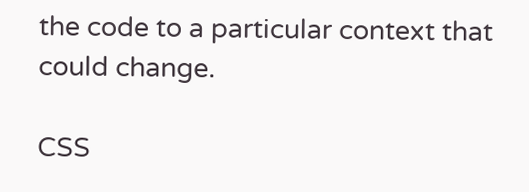the code to a particular context that could change.

CSS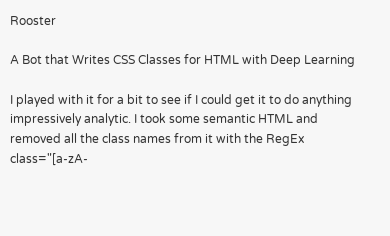Rooster

A Bot that Writes CSS Classes for HTML with Deep Learning

I played with it for a bit to see if I could get it to do anything impressively analytic. I took some semantic HTML and removed all the class names from it with the RegEx class="[a-zA-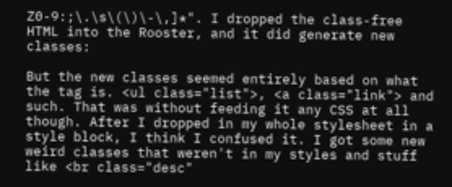Z0-9:;\.\s\(\)\-\,]*". I dropped the class-free HTML into the Rooster, and it did generate new classes:

But the new classes seemed entirely based on what the tag is. <ul class="list">, <a class="link"> and such. That was without feeding it any CSS at all though. After I dropped in my whole stylesheet in a style block, I think I confused it. I got some new weird classes that weren't in my styles and stuff like <br class="desc"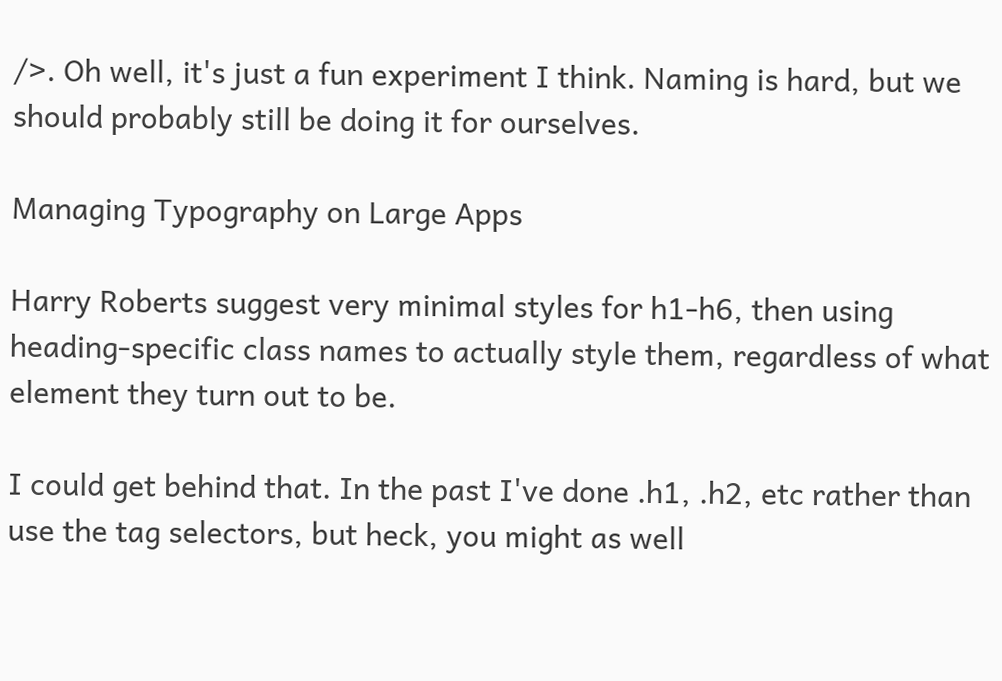/>. Oh well, it's just a fun experiment I think. Naming is hard, but we should probably still be doing it for ourselves.

Managing Typography on Large Apps

Harry Roberts suggest very minimal styles for h1-h6, then using heading-specific class names to actually style them, regardless of what element they turn out to be.

I could get behind that. In the past I've done .h1, .h2, etc rather than use the tag selectors, but heck, you might as well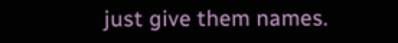just give them names.